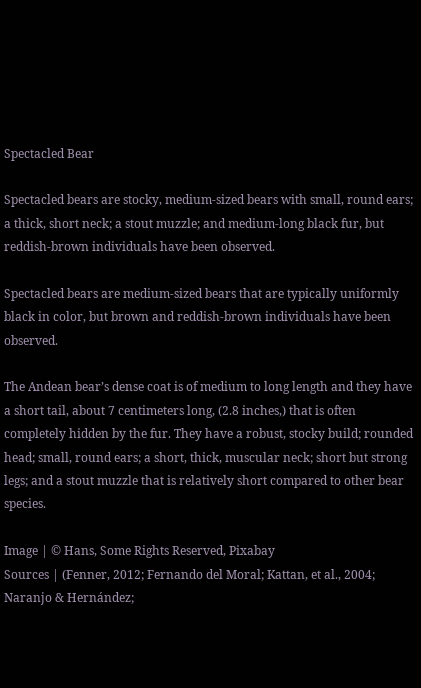Spectacled Bear

Spectacled bears are stocky, medium-sized bears with small, round ears; a thick, short neck; a stout muzzle; and medium-long black fur, but reddish-brown individuals have been observed.

Spectacled bears are medium-sized bears that are typically uniformly black in color, but brown and reddish-brown individuals have been observed.

The Andean bear’s dense coat is of medium to long length and they have a short tail, about 7 centimeters long, (2.8 inches,) that is often completely hidden by the fur. They have a robust, stocky build; rounded head; small, round ears; a short, thick, muscular neck; short but strong legs; and a stout muzzle that is relatively short compared to other bear species.

Image | © Hans, Some Rights Reserved, Pixabay
Sources | (Fenner, 2012; Fernando del Moral; Kattan, et al., 2004; Naranjo & Hernández;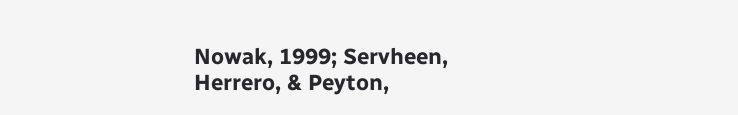Nowak, 1999; Servheen, Herrero, & Peyton,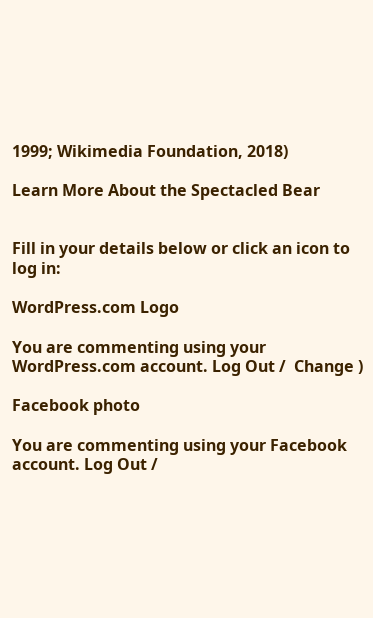1999; Wikimedia Foundation, 2018)

Learn More About the Spectacled Bear


Fill in your details below or click an icon to log in:

WordPress.com Logo

You are commenting using your WordPress.com account. Log Out /  Change )

Facebook photo

You are commenting using your Facebook account. Log Out /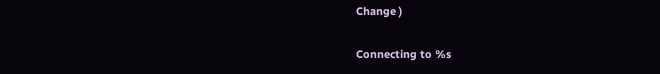Change )

Connecting to %s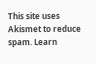This site uses Akismet to reduce spam. Learn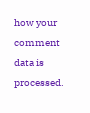how your comment data is processed.